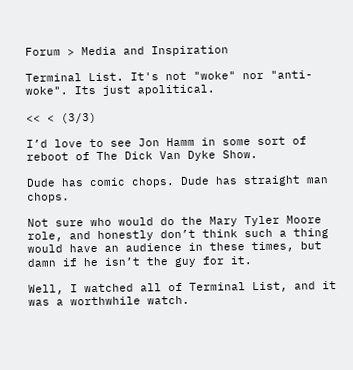Forum > Media and Inspiration

Terminal List. It's not "woke" nor "anti-woke". Its just apolitical.

<< < (3/3)

I’d love to see Jon Hamm in some sort of reboot of The Dick Van Dyke Show.

Dude has comic chops. Dude has straight man chops.

Not sure who would do the Mary Tyler Moore role, and honestly don’t think such a thing would have an audience in these times, but damn if he isn’t the guy for it.

Well, I watched all of Terminal List, and it was a worthwhile watch.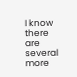I know there are several more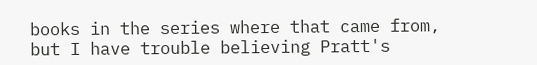books in the series where that came from, but I have trouble believing Pratt's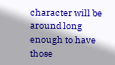character will be around long enough to have those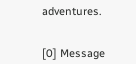adventures.


[0] Message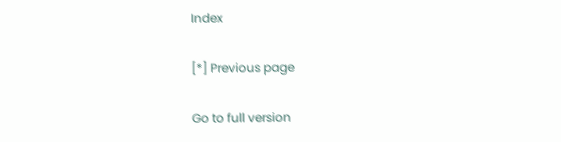Index

[*] Previous page

Go to full version